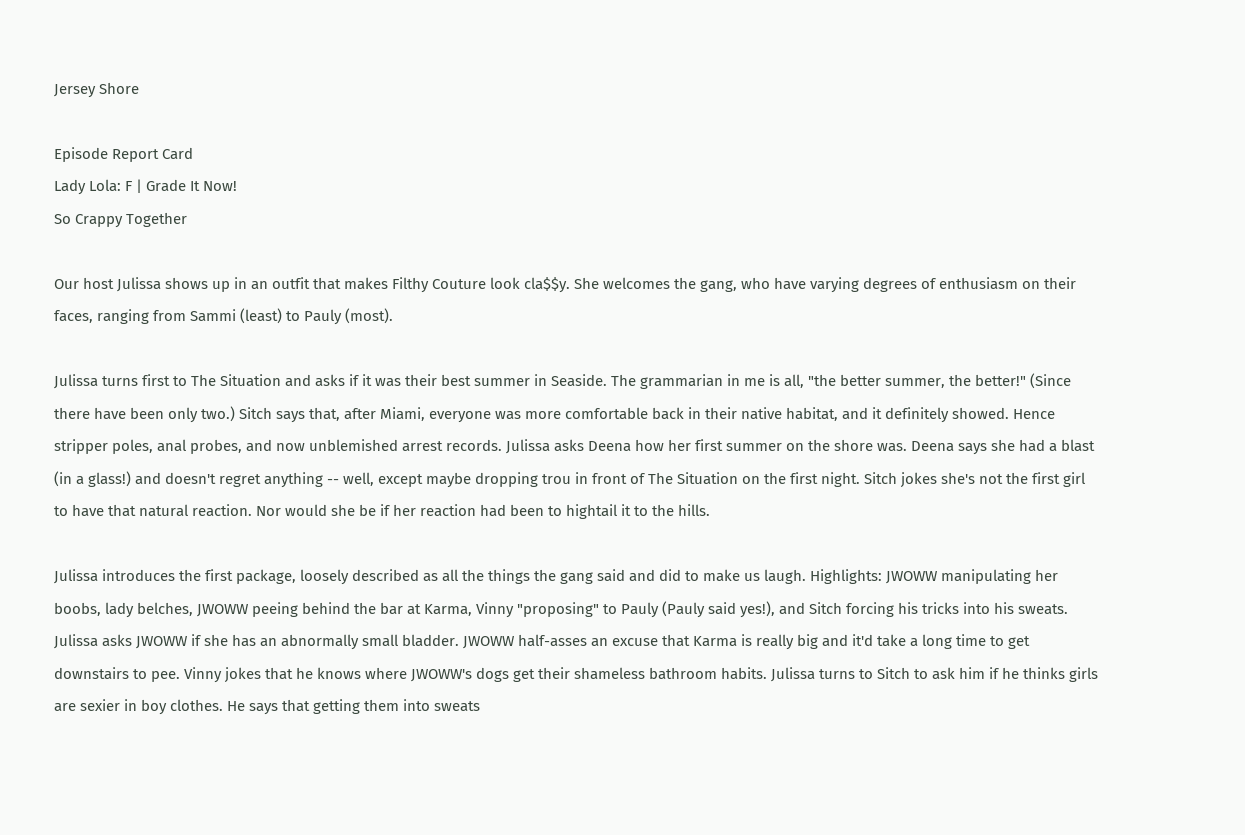Jersey Shore

Episode Report Card
Lady Lola: F | Grade It Now!
So Crappy Together

Our host Julissa shows up in an outfit that makes Filthy Couture look cla$$y. She welcomes the gang, who have varying degrees of enthusiasm on their faces, ranging from Sammi (least) to Pauly (most).

Julissa turns first to The Situation and asks if it was their best summer in Seaside. The grammarian in me is all, "the better summer, the better!" (Since there have been only two.) Sitch says that, after Miami, everyone was more comfortable back in their native habitat, and it definitely showed. Hence stripper poles, anal probes, and now unblemished arrest records. Julissa asks Deena how her first summer on the shore was. Deena says she had a blast (in a glass!) and doesn't regret anything -- well, except maybe dropping trou in front of The Situation on the first night. Sitch jokes she's not the first girl to have that natural reaction. Nor would she be if her reaction had been to hightail it to the hills.

Julissa introduces the first package, loosely described as all the things the gang said and did to make us laugh. Highlights: JWOWW manipulating her boobs, lady belches, JWOWW peeing behind the bar at Karma, Vinny "proposing" to Pauly (Pauly said yes!), and Sitch forcing his tricks into his sweats. Julissa asks JWOWW if she has an abnormally small bladder. JWOWW half-asses an excuse that Karma is really big and it'd take a long time to get downstairs to pee. Vinny jokes that he knows where JWOWW's dogs get their shameless bathroom habits. Julissa turns to Sitch to ask him if he thinks girls are sexier in boy clothes. He says that getting them into sweats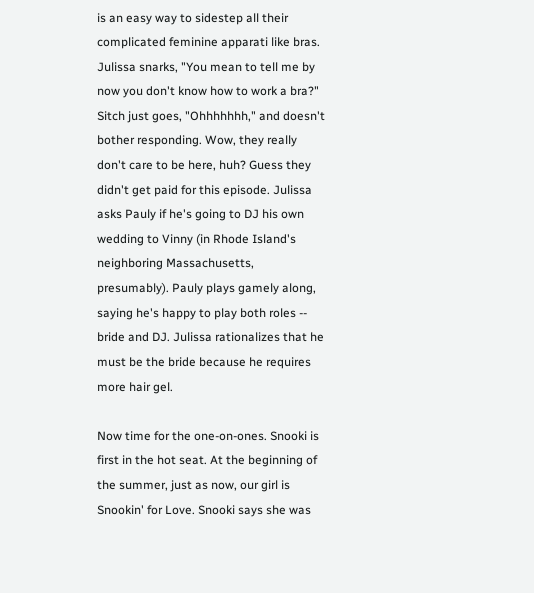is an easy way to sidestep all their complicated feminine apparati like bras. Julissa snarks, "You mean to tell me by now you don't know how to work a bra?" Sitch just goes, "Ohhhhhhh," and doesn't bother responding. Wow, they really don't care to be here, huh? Guess they didn't get paid for this episode. Julissa asks Pauly if he's going to DJ his own wedding to Vinny (in Rhode Island's neighboring Massachusetts, presumably). Pauly plays gamely along, saying he's happy to play both roles -- bride and DJ. Julissa rationalizes that he must be the bride because he requires more hair gel.

Now time for the one-on-ones. Snooki is first in the hot seat. At the beginning of the summer, just as now, our girl is Snookin' for Love. Snooki says she was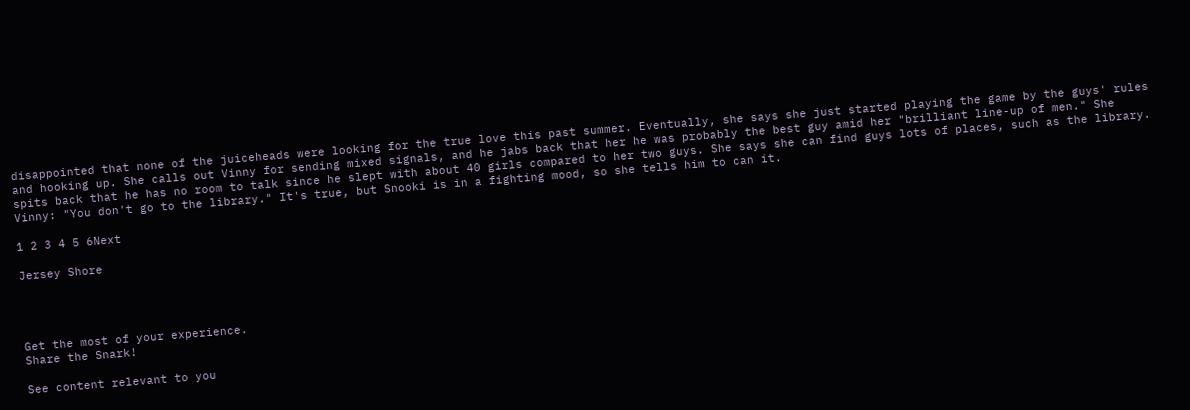disappointed that none of the juiceheads were looking for the true love this past summer. Eventually, she says she just started playing the game by the guys' rules and hooking up. She calls out Vinny for sending mixed signals, and he jabs back that her he was probably the best guy amid her "brilliant line-up of men." She spits back that he has no room to talk since he slept with about 40 girls compared to her two guys. She says she can find guys lots of places, such as the library. Vinny: "You don't go to the library." It's true, but Snooki is in a fighting mood, so she tells him to can it.

1 2 3 4 5 6Next

Jersey Shore




Get the most of your experience.
Share the Snark!

See content relevant to you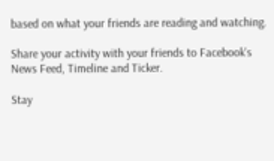based on what your friends are reading and watching.

Share your activity with your friends to Facebook's News Feed, Timeline and Ticker.

Stay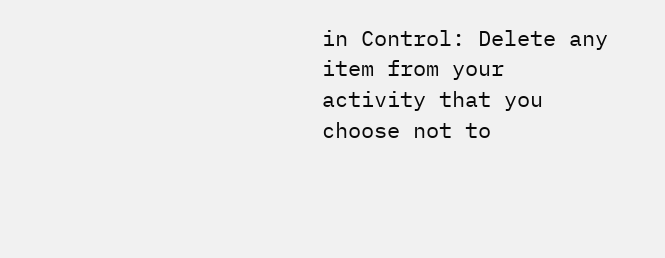in Control: Delete any item from your activity that you choose not to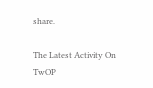share.

The Latest Activity On TwOP